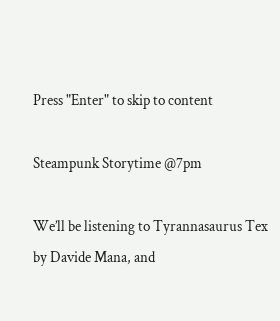Press "Enter" to skip to content

Steampunk Storytime @7pm

We’ll be listening to Tyrannasaurus Tex by Davide Mana, and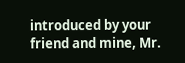introduced by your friend and mine, Mr.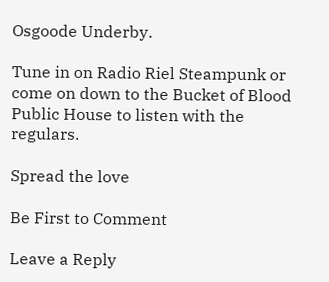Osgoode Underby.

Tune in on Radio Riel Steampunk or come on down to the Bucket of Blood Public House to listen with the regulars.

Spread the love

Be First to Comment

Leave a Reply